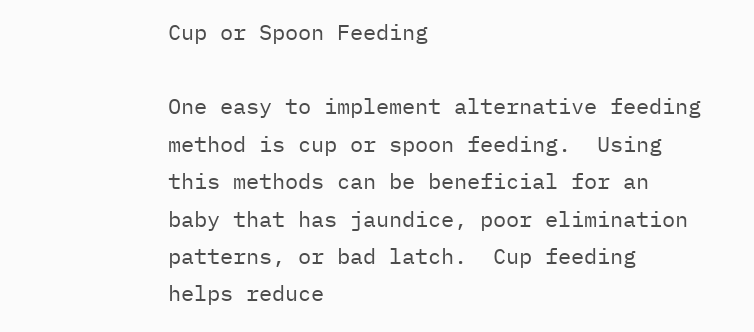Cup or Spoon Feeding

One easy to implement alternative feeding method is cup or spoon feeding.  Using this methods can be beneficial for an baby that has jaundice, poor elimination patterns, or bad latch.  Cup feeding helps reduce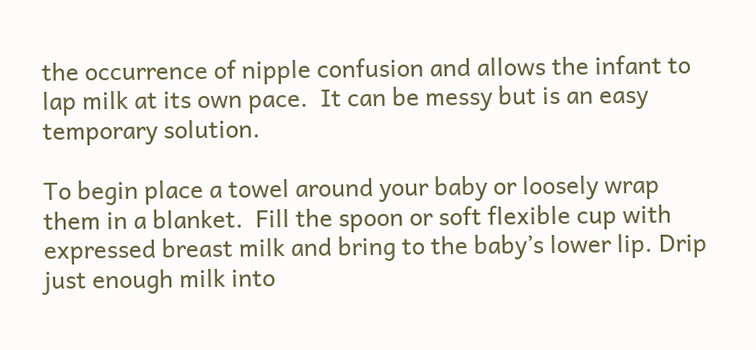the occurrence of nipple confusion and allows the infant to lap milk at its own pace.  It can be messy but is an easy temporary solution.

To begin place a towel around your baby or loosely wrap them in a blanket.  Fill the spoon or soft flexible cup with expressed breast milk and bring to the baby’s lower lip. Drip just enough milk into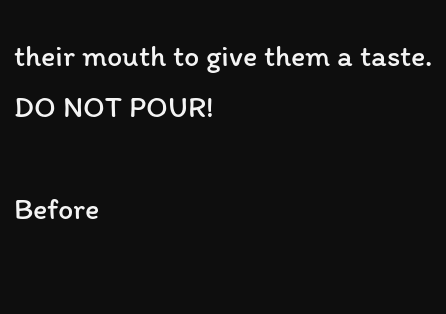their mouth to give them a taste.  DO NOT POUR!

Before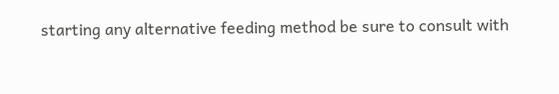starting any alternative feeding method be sure to consult with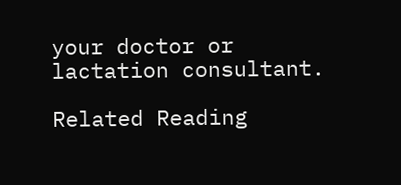your doctor or lactation consultant.

Related Reading